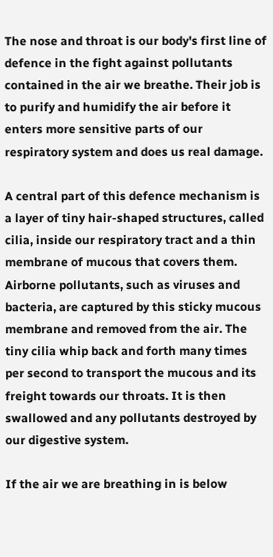The nose and throat is our body's first line of defence in the fight against pollutants contained in the air we breathe. Their job is to purify and humidify the air before it enters more sensitive parts of our respiratory system and does us real damage.

A central part of this defence mechanism is a layer of tiny hair-shaped structures, called cilia, inside our respiratory tract and a thin membrane of mucous that covers them. Airborne pollutants, such as viruses and bacteria, are captured by this sticky mucous membrane and removed from the air. The tiny cilia whip back and forth many times per second to transport the mucous and its freight towards our throats. It is then swallowed and any pollutants destroyed by our digestive system.

If the air we are breathing in is below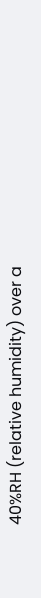40%RH (relative humidity) over a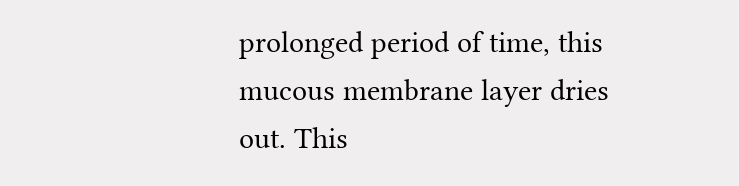prolonged period of time, this mucous membrane layer dries out. This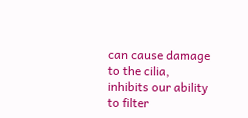can cause damage to the cilia, inhibits our ability to filter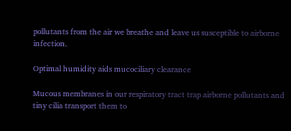pollutants from the air we breathe and leave us susceptible to airborne infection.

Optimal humidity aids mucociliary clearance

Mucous membranes in our respiratory tract trap airborne pollutants and tiny cilia transport them to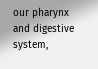our pharynx and digestive system,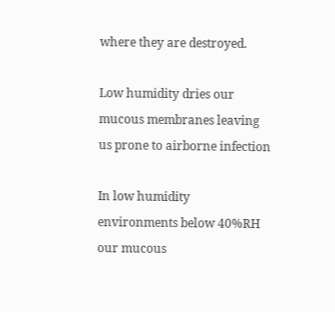where they are destroyed.

Low humidity dries our mucous membranes leaving us prone to airborne infection

In low humidity environments below 40%RH our mucous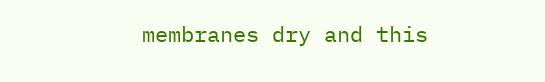membranes dry and this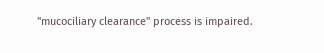"mucociliary clearance" process is impaired.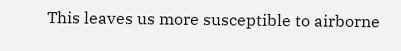This leaves us more susceptible to airborne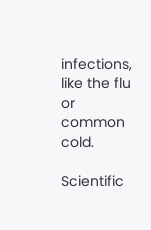infections, like the flu or common cold.

Scientific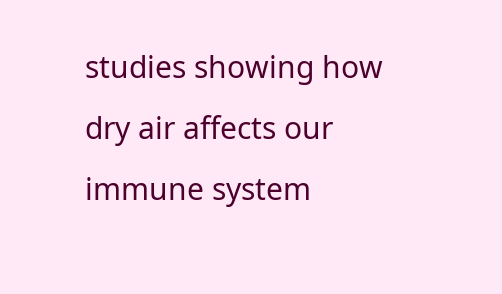studies showing how dry air affects our immune system